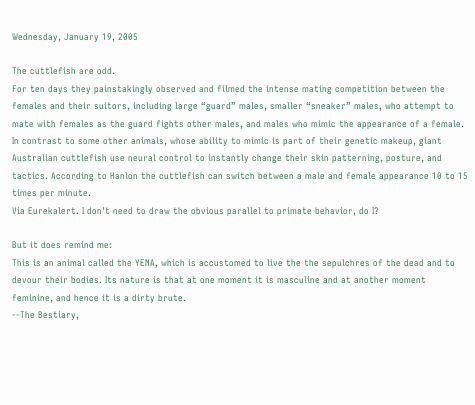Wednesday, January 19, 2005

The cuttlefish are odd.
For ten days they painstakingly observed and filmed the intense mating competition between the females and their suitors, including large “guard” males, smaller “sneaker” males, who attempt to mate with females as the guard fights other males, and males who mimic the appearance of a female. In contrast to some other animals, whose ability to mimic is part of their genetic makeup, giant Australian cuttlefish use neural control to instantly change their skin patterning, posture, and tactics. According to Hanlon the cuttlefish can switch between a male and female appearance 10 to 15 times per minute.
Via Eurekalert. I don't need to draw the obvious parallel to primate behavior, do I?

But it does remind me:
This is an animal called the YENA, which is accustomed to live the the sepulchres of the dead and to devour their bodies. Its nature is that at one moment it is masculine and at another moment feminine, and hence it is a dirty brute.
--The Bestiary,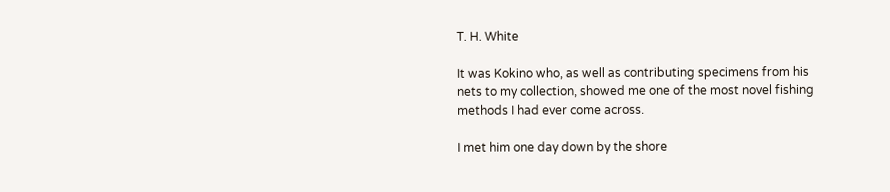T. H. White

It was Kokino who, as well as contributing specimens from his nets to my collection, showed me one of the most novel fishing methods I had ever come across.

I met him one day down by the shore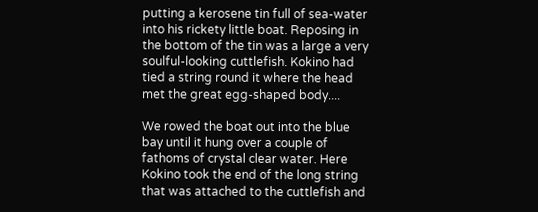putting a kerosene tin full of sea-water into his rickety little boat. Reposing in the bottom of the tin was a large a very soulful-looking cuttlefish. Kokino had tied a string round it where the head met the great egg-shaped body....

We rowed the boat out into the blue bay until it hung over a couple of fathoms of crystal clear water. Here Kokino took the end of the long string that was attached to the cuttlefish and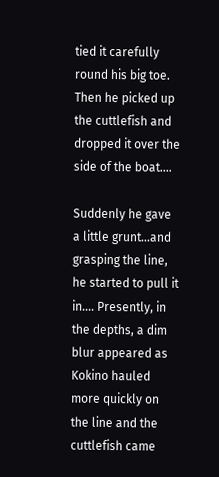tied it carefully round his big toe. Then he picked up the cuttlefish and dropped it over the side of the boat....

Suddenly he gave a little grunt...and grasping the line, he started to pull it in.... Presently, in the depths, a dim blur appeared as Kokino hauled more quickly on the line and the cuttlefish came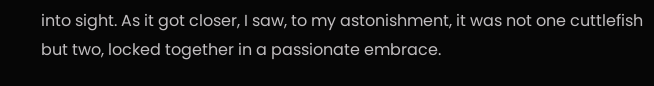into sight. As it got closer, I saw, to my astonishment, it was not one cuttlefish but two, locked together in a passionate embrace.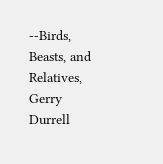--Birds, Beasts, and Relatives, Gerry Durrell